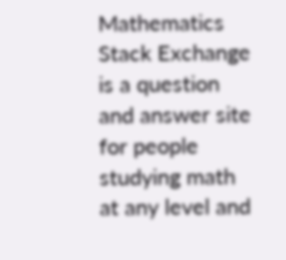Mathematics Stack Exchange is a question and answer site for people studying math at any level and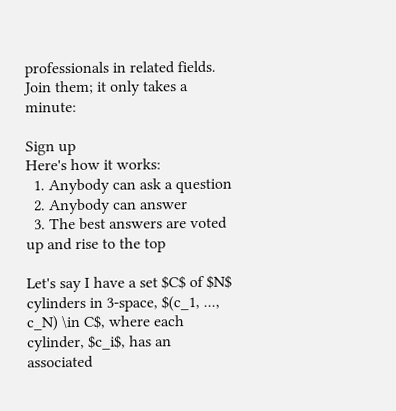professionals in related fields. Join them; it only takes a minute:

Sign up
Here's how it works:
  1. Anybody can ask a question
  2. Anybody can answer
  3. The best answers are voted up and rise to the top

Let's say I have a set $C$ of $N$ cylinders in 3-space, $(c_1, ..., c_N) \in C$, where each cylinder, $c_i$, has an associated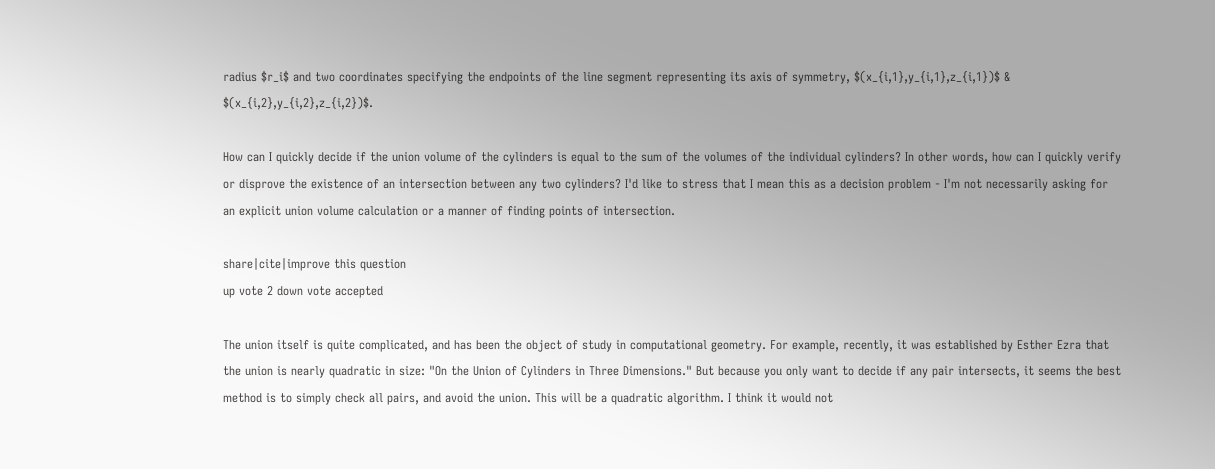radius $r_i$ and two coordinates specifying the endpoints of the line segment representing its axis of symmetry, $(x_{i,1},y_{i,1},z_{i,1})$ & $(x_{i,2},y_{i,2},z_{i,2})$.

How can I quickly decide if the union volume of the cylinders is equal to the sum of the volumes of the individual cylinders? In other words, how can I quickly verify or disprove the existence of an intersection between any two cylinders? I'd like to stress that I mean this as a decision problem - I'm not necessarily asking for an explicit union volume calculation or a manner of finding points of intersection.

share|cite|improve this question
up vote 2 down vote accepted

The union itself is quite complicated, and has been the object of study in computational geometry. For example, recently, it was established by Esther Ezra that the union is nearly quadratic in size: "On the Union of Cylinders in Three Dimensions." But because you only want to decide if any pair intersects, it seems the best method is to simply check all pairs, and avoid the union. This will be a quadratic algorithm. I think it would not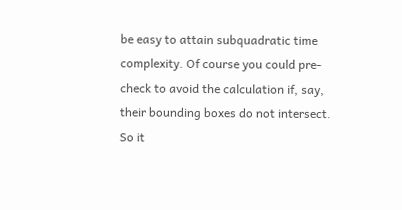be easy to attain subquadratic time complexity. Of course you could pre-check to avoid the calculation if, say, their bounding boxes do not intersect. So it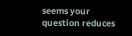seems your question reduces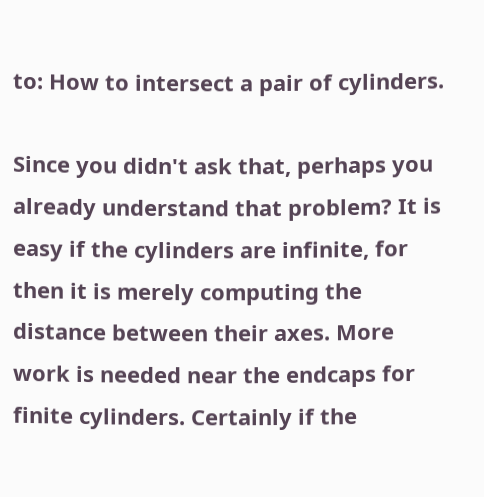to: How to intersect a pair of cylinders.

Since you didn't ask that, perhaps you already understand that problem? It is easy if the cylinders are infinite, for then it is merely computing the distance between their axes. More work is needed near the endcaps for finite cylinders. Certainly if the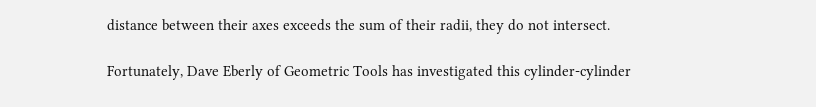distance between their axes exceeds the sum of their radii, they do not intersect.

Fortunately, Dave Eberly of Geometric Tools has investigated this cylinder-cylinder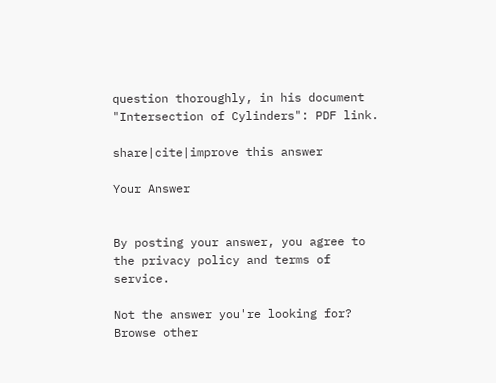question thoroughly, in his document "Intersection of Cylinders": PDF link.

share|cite|improve this answer

Your Answer


By posting your answer, you agree to the privacy policy and terms of service.

Not the answer you're looking for? Browse other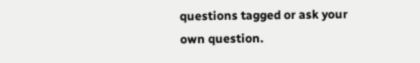questions tagged or ask your own question.